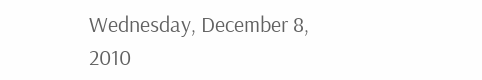Wednesday, December 8, 2010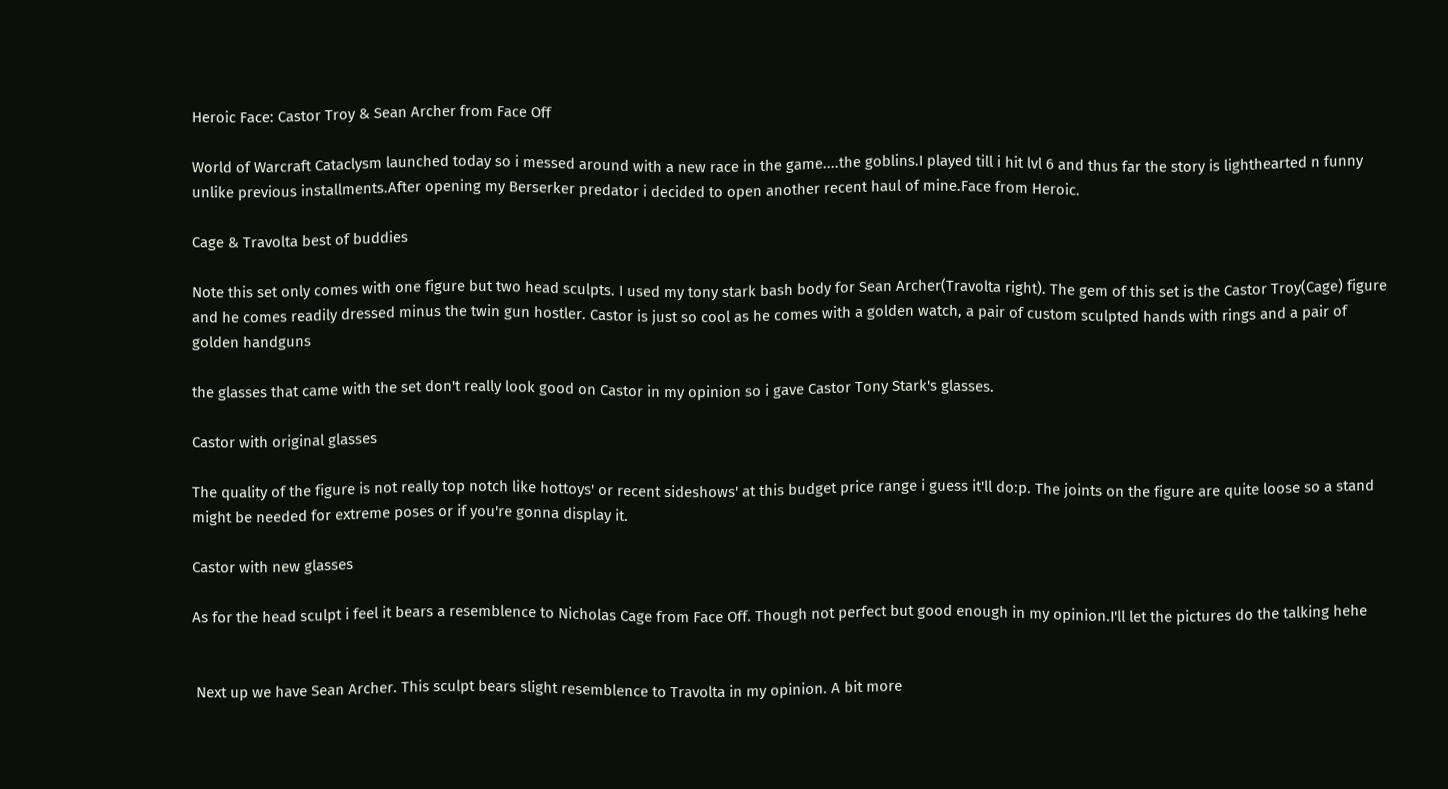Heroic Face: Castor Troy & Sean Archer from Face Off

World of Warcraft Cataclysm launched today so i messed around with a new race in the game....the goblins.I played till i hit lvl 6 and thus far the story is lighthearted n funny unlike previous installments.After opening my Berserker predator i decided to open another recent haul of mine.Face from Heroic.

Cage & Travolta best of buddies

Note this set only comes with one figure but two head sculpts. I used my tony stark bash body for Sean Archer(Travolta right). The gem of this set is the Castor Troy(Cage) figure and he comes readily dressed minus the twin gun hostler. Castor is just so cool as he comes with a golden watch, a pair of custom sculpted hands with rings and a pair of golden handguns

the glasses that came with the set don't really look good on Castor in my opinion so i gave Castor Tony Stark's glasses.

Castor with original glasses

The quality of the figure is not really top notch like hottoys' or recent sideshows' at this budget price range i guess it'll do:p. The joints on the figure are quite loose so a stand might be needed for extreme poses or if you're gonna display it.

Castor with new glasses

As for the head sculpt i feel it bears a resemblence to Nicholas Cage from Face Off. Though not perfect but good enough in my opinion.I'll let the pictures do the talking hehe


 Next up we have Sean Archer. This sculpt bears slight resemblence to Travolta in my opinion. A bit more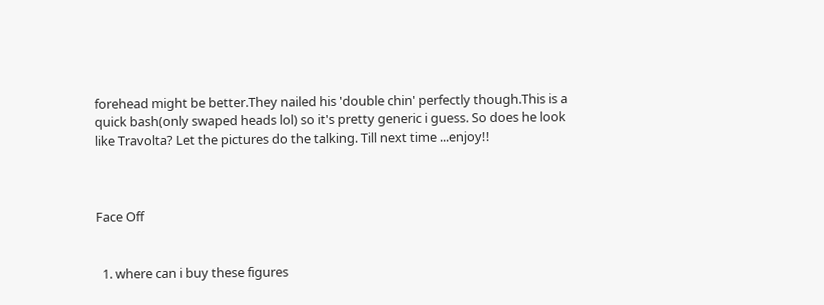forehead might be better.They nailed his 'double chin' perfectly though.This is a quick bash(only swaped heads lol) so it's pretty generic i guess. So does he look like Travolta? Let the pictures do the talking. Till next time ...enjoy!!



Face Off


  1. where can i buy these figures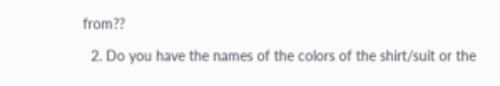from??

  2. Do you have the names of the colors of the shirt/suit or the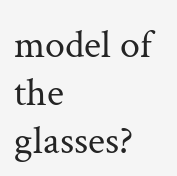model of the glasses?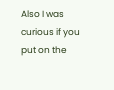Also I was curious if you put on the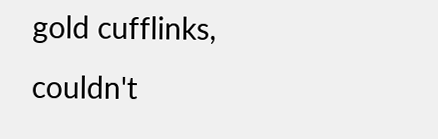gold cufflinks, couldn't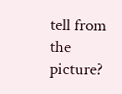tell from the picture?